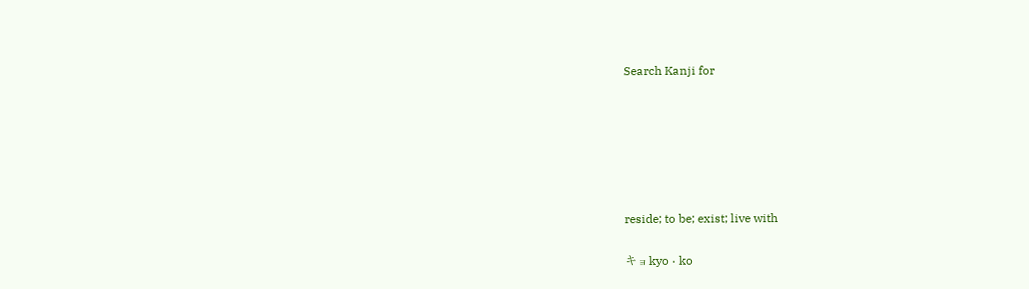Search Kanji for






reside; to be; exist; live with

キョkyo · ko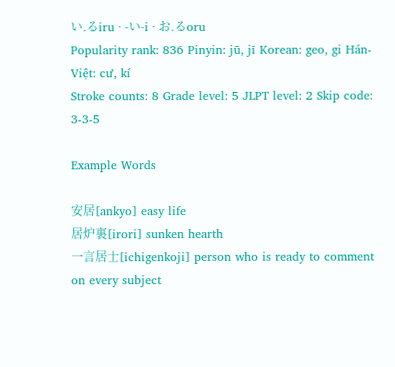い.るiru · -い-i · お.るoru
Popularity rank: 836 Pinyin: jū, jī Korean: geo, gi Hán-Việt: cư, kí
Stroke counts: 8 Grade level: 5 JLPT level: 2 Skip code: 3-3-5

Example Words

安居[ankyo] easy life
居炉裏[irori] sunken hearth
一言居士[ichigenkoji] person who is ready to comment on every subject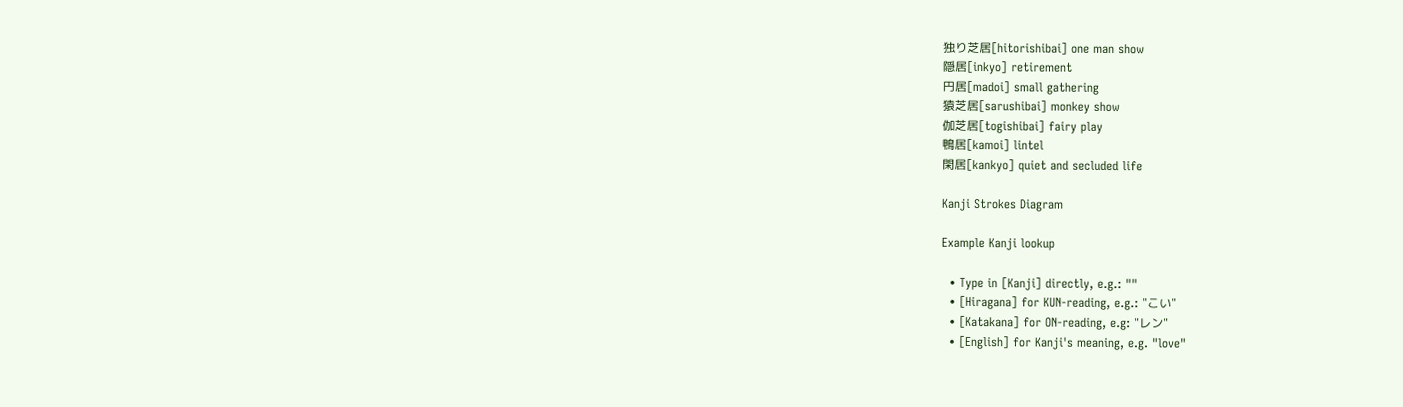独り芝居[hitorishibai] one man show
隠居[inkyo] retirement
円居[madoi] small gathering
猿芝居[sarushibai] monkey show
伽芝居[togishibai] fairy play
鴨居[kamoi] lintel
閑居[kankyo] quiet and secluded life

Kanji Strokes Diagram

Example Kanji lookup

  • Type in [Kanji] directly, e.g.: ""
  • [Hiragana] for KUN-reading, e.g.: "こい"
  • [Katakana] for ON-reading, e.g: "レン"
  • [English] for Kanji's meaning, e.g. "love"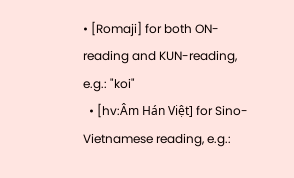• [Romaji] for both ON-reading and KUN-reading, e.g.: "koi"
  • [hv:Âm Hán Việt] for Sino-Vietnamese reading, e.g.: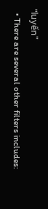"luyến"
  • There are several other filters includes: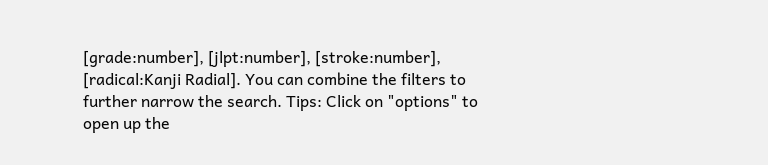[grade:number], [jlpt:number], [stroke:number], [radical:Kanji Radial]. You can combine the filters to further narrow the search. Tips: Click on "options" to open up the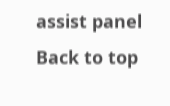assist panel
Back to top